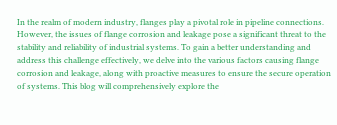In the realm of modern industry, flanges play a pivotal role in pipeline connections. However, the issues of flange corrosion and leakage pose a significant threat to the stability and reliability of industrial systems. To gain a better understanding and address this challenge effectively, we delve into the various factors causing flange corrosion and leakage, along with proactive measures to ensure the secure operation of systems. This blog will comprehensively explore the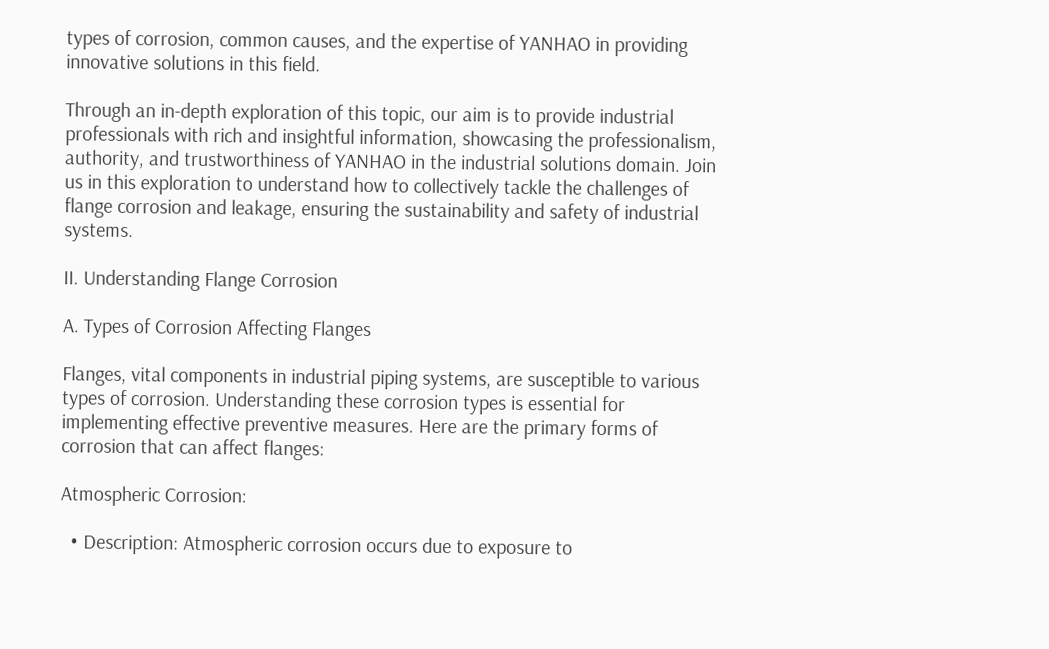types of corrosion, common causes, and the expertise of YANHAO in providing innovative solutions in this field.

Through an in-depth exploration of this topic, our aim is to provide industrial professionals with rich and insightful information, showcasing the professionalism, authority, and trustworthiness of YANHAO in the industrial solutions domain. Join us in this exploration to understand how to collectively tackle the challenges of flange corrosion and leakage, ensuring the sustainability and safety of industrial systems.

II. Understanding Flange Corrosion

A. Types of Corrosion Affecting Flanges

Flanges, vital components in industrial piping systems, are susceptible to various types of corrosion. Understanding these corrosion types is essential for implementing effective preventive measures. Here are the primary forms of corrosion that can affect flanges:

Atmospheric Corrosion:

  • Description: Atmospheric corrosion occurs due to exposure to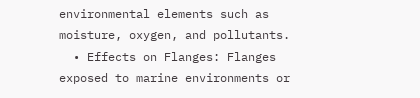environmental elements such as moisture, oxygen, and pollutants.
  • Effects on Flanges: Flanges exposed to marine environments or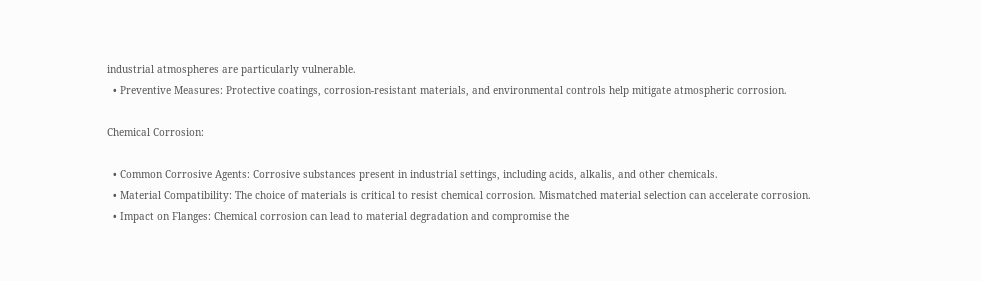industrial atmospheres are particularly vulnerable.
  • Preventive Measures: Protective coatings, corrosion-resistant materials, and environmental controls help mitigate atmospheric corrosion.

Chemical Corrosion:

  • Common Corrosive Agents: Corrosive substances present in industrial settings, including acids, alkalis, and other chemicals.
  • Material Compatibility: The choice of materials is critical to resist chemical corrosion. Mismatched material selection can accelerate corrosion.
  • Impact on Flanges: Chemical corrosion can lead to material degradation and compromise the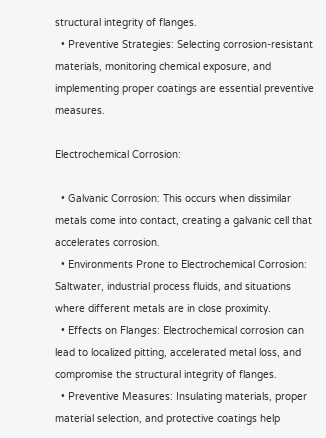structural integrity of flanges.
  • Preventive Strategies: Selecting corrosion-resistant materials, monitoring chemical exposure, and implementing proper coatings are essential preventive measures.

Electrochemical Corrosion:

  • Galvanic Corrosion: This occurs when dissimilar metals come into contact, creating a galvanic cell that accelerates corrosion.
  • Environments Prone to Electrochemical Corrosion: Saltwater, industrial process fluids, and situations where different metals are in close proximity.
  • Effects on Flanges: Electrochemical corrosion can lead to localized pitting, accelerated metal loss, and compromise the structural integrity of flanges.
  • Preventive Measures: Insulating materials, proper material selection, and protective coatings help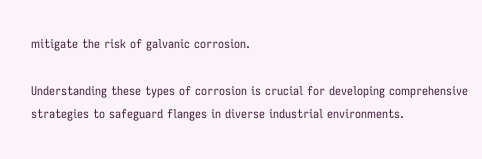mitigate the risk of galvanic corrosion.

Understanding these types of corrosion is crucial for developing comprehensive strategies to safeguard flanges in diverse industrial environments.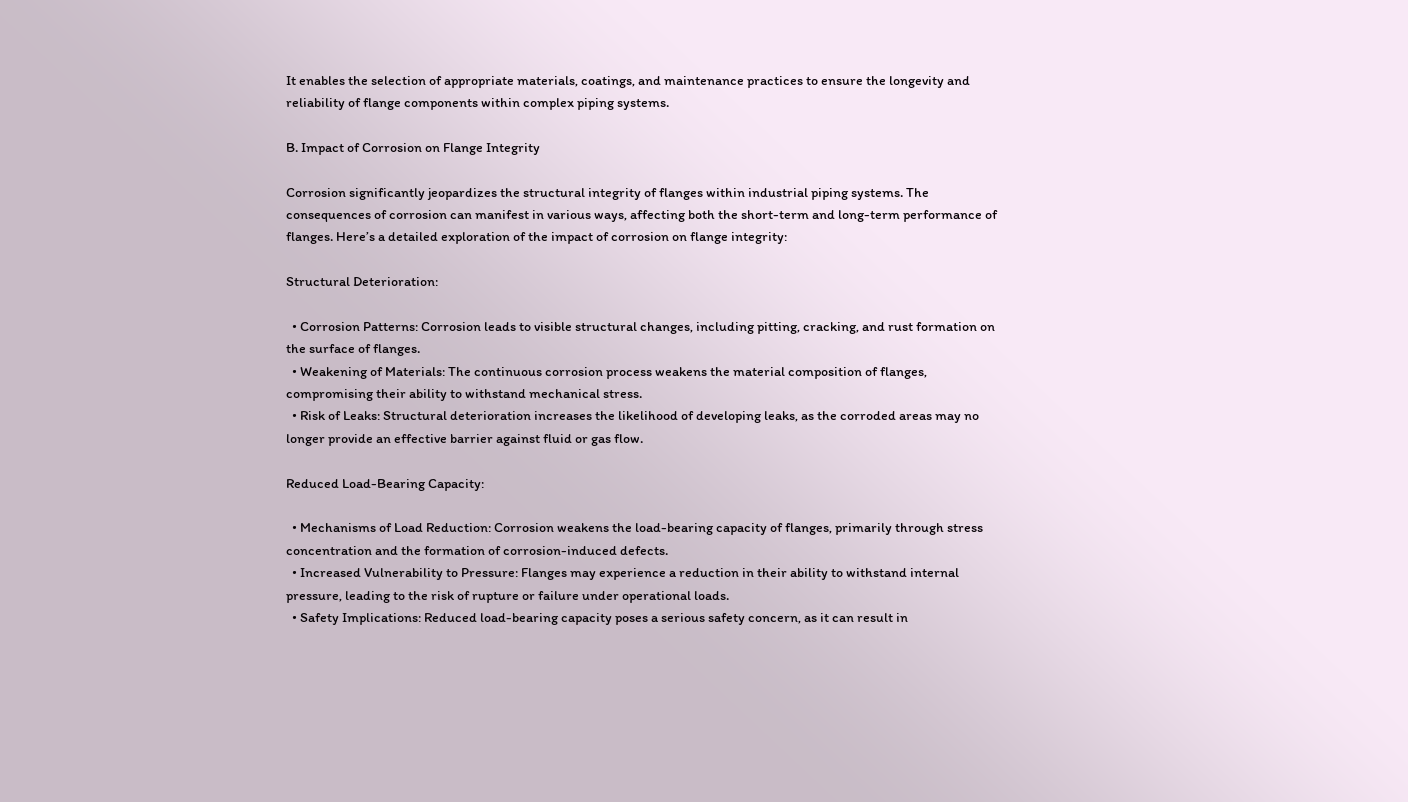It enables the selection of appropriate materials, coatings, and maintenance practices to ensure the longevity and reliability of flange components within complex piping systems.

B. Impact of Corrosion on Flange Integrity

Corrosion significantly jeopardizes the structural integrity of flanges within industrial piping systems. The consequences of corrosion can manifest in various ways, affecting both the short-term and long-term performance of flanges. Here’s a detailed exploration of the impact of corrosion on flange integrity:

Structural Deterioration:

  • Corrosion Patterns: Corrosion leads to visible structural changes, including pitting, cracking, and rust formation on the surface of flanges.
  • Weakening of Materials: The continuous corrosion process weakens the material composition of flanges, compromising their ability to withstand mechanical stress.
  • Risk of Leaks: Structural deterioration increases the likelihood of developing leaks, as the corroded areas may no longer provide an effective barrier against fluid or gas flow.

Reduced Load-Bearing Capacity:

  • Mechanisms of Load Reduction: Corrosion weakens the load-bearing capacity of flanges, primarily through stress concentration and the formation of corrosion-induced defects.
  • Increased Vulnerability to Pressure: Flanges may experience a reduction in their ability to withstand internal pressure, leading to the risk of rupture or failure under operational loads.
  • Safety Implications: Reduced load-bearing capacity poses a serious safety concern, as it can result in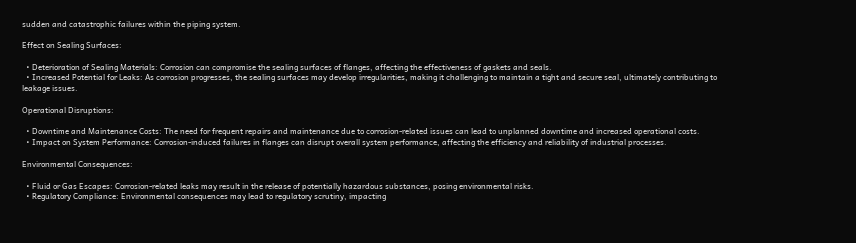sudden and catastrophic failures within the piping system.

Effect on Sealing Surfaces:

  • Deterioration of Sealing Materials: Corrosion can compromise the sealing surfaces of flanges, affecting the effectiveness of gaskets and seals.
  • Increased Potential for Leaks: As corrosion progresses, the sealing surfaces may develop irregularities, making it challenging to maintain a tight and secure seal, ultimately contributing to leakage issues.

Operational Disruptions:

  • Downtime and Maintenance Costs: The need for frequent repairs and maintenance due to corrosion-related issues can lead to unplanned downtime and increased operational costs.
  • Impact on System Performance: Corrosion-induced failures in flanges can disrupt overall system performance, affecting the efficiency and reliability of industrial processes.

Environmental Consequences:

  • Fluid or Gas Escapes: Corrosion-related leaks may result in the release of potentially hazardous substances, posing environmental risks.
  • Regulatory Compliance: Environmental consequences may lead to regulatory scrutiny, impacting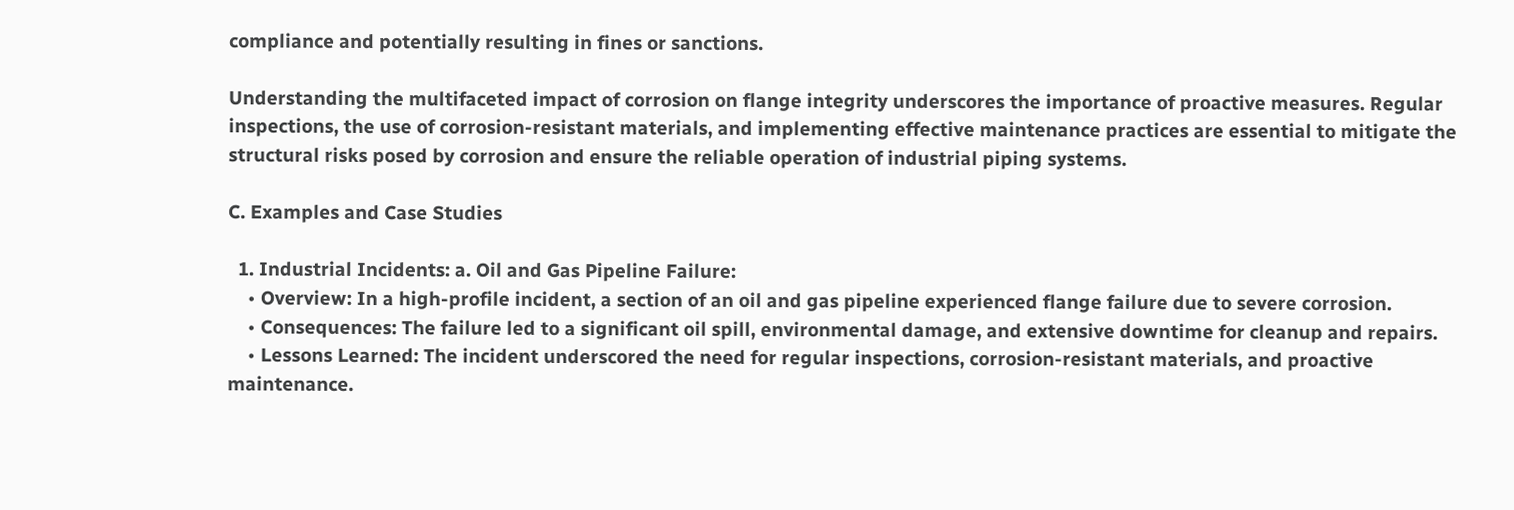compliance and potentially resulting in fines or sanctions.

Understanding the multifaceted impact of corrosion on flange integrity underscores the importance of proactive measures. Regular inspections, the use of corrosion-resistant materials, and implementing effective maintenance practices are essential to mitigate the structural risks posed by corrosion and ensure the reliable operation of industrial piping systems.

C. Examples and Case Studies

  1. Industrial Incidents: a. Oil and Gas Pipeline Failure:
    • Overview: In a high-profile incident, a section of an oil and gas pipeline experienced flange failure due to severe corrosion.
    • Consequences: The failure led to a significant oil spill, environmental damage, and extensive downtime for cleanup and repairs.
    • Lessons Learned: The incident underscored the need for regular inspections, corrosion-resistant materials, and proactive maintenance.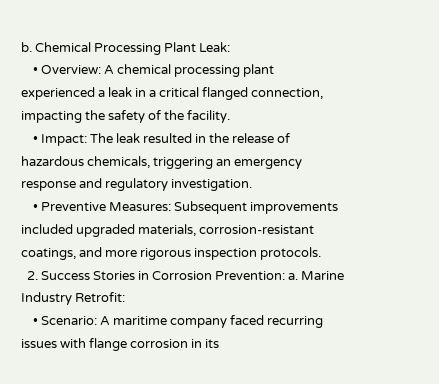b. Chemical Processing Plant Leak:
    • Overview: A chemical processing plant experienced a leak in a critical flanged connection, impacting the safety of the facility.
    • Impact: The leak resulted in the release of hazardous chemicals, triggering an emergency response and regulatory investigation.
    • Preventive Measures: Subsequent improvements included upgraded materials, corrosion-resistant coatings, and more rigorous inspection protocols.
  2. Success Stories in Corrosion Prevention: a. Marine Industry Retrofit:
    • Scenario: A maritime company faced recurring issues with flange corrosion in its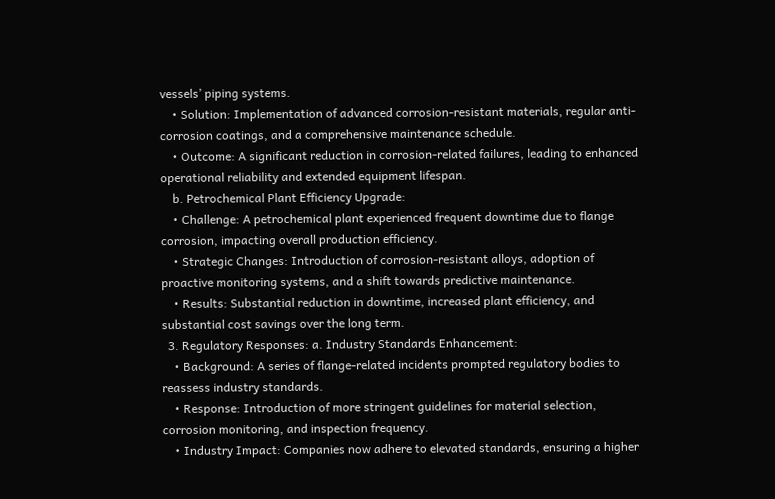vessels’ piping systems.
    • Solution: Implementation of advanced corrosion-resistant materials, regular anti-corrosion coatings, and a comprehensive maintenance schedule.
    • Outcome: A significant reduction in corrosion-related failures, leading to enhanced operational reliability and extended equipment lifespan.
    b. Petrochemical Plant Efficiency Upgrade:
    • Challenge: A petrochemical plant experienced frequent downtime due to flange corrosion, impacting overall production efficiency.
    • Strategic Changes: Introduction of corrosion-resistant alloys, adoption of proactive monitoring systems, and a shift towards predictive maintenance.
    • Results: Substantial reduction in downtime, increased plant efficiency, and substantial cost savings over the long term.
  3. Regulatory Responses: a. Industry Standards Enhancement:
    • Background: A series of flange-related incidents prompted regulatory bodies to reassess industry standards.
    • Response: Introduction of more stringent guidelines for material selection, corrosion monitoring, and inspection frequency.
    • Industry Impact: Companies now adhere to elevated standards, ensuring a higher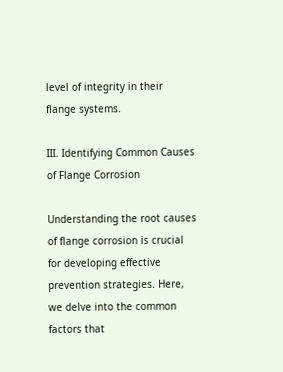level of integrity in their flange systems.

III. Identifying Common Causes of Flange Corrosion

Understanding the root causes of flange corrosion is crucial for developing effective prevention strategies. Here, we delve into the common factors that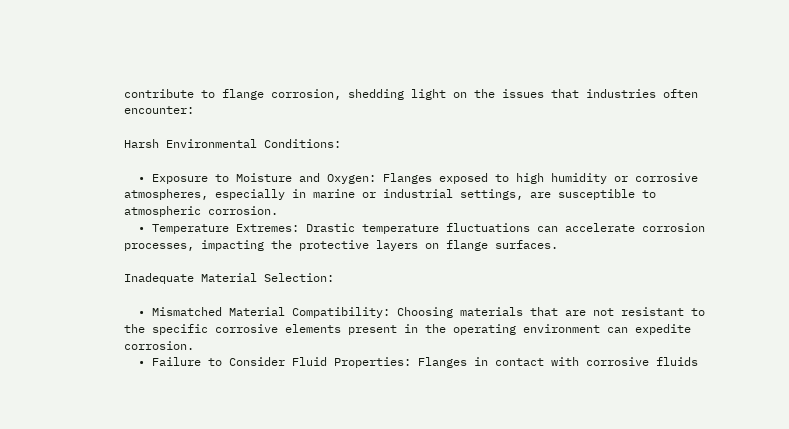contribute to flange corrosion, shedding light on the issues that industries often encounter:

Harsh Environmental Conditions:

  • Exposure to Moisture and Oxygen: Flanges exposed to high humidity or corrosive atmospheres, especially in marine or industrial settings, are susceptible to atmospheric corrosion.
  • Temperature Extremes: Drastic temperature fluctuations can accelerate corrosion processes, impacting the protective layers on flange surfaces.

Inadequate Material Selection:

  • Mismatched Material Compatibility: Choosing materials that are not resistant to the specific corrosive elements present in the operating environment can expedite corrosion.
  • Failure to Consider Fluid Properties: Flanges in contact with corrosive fluids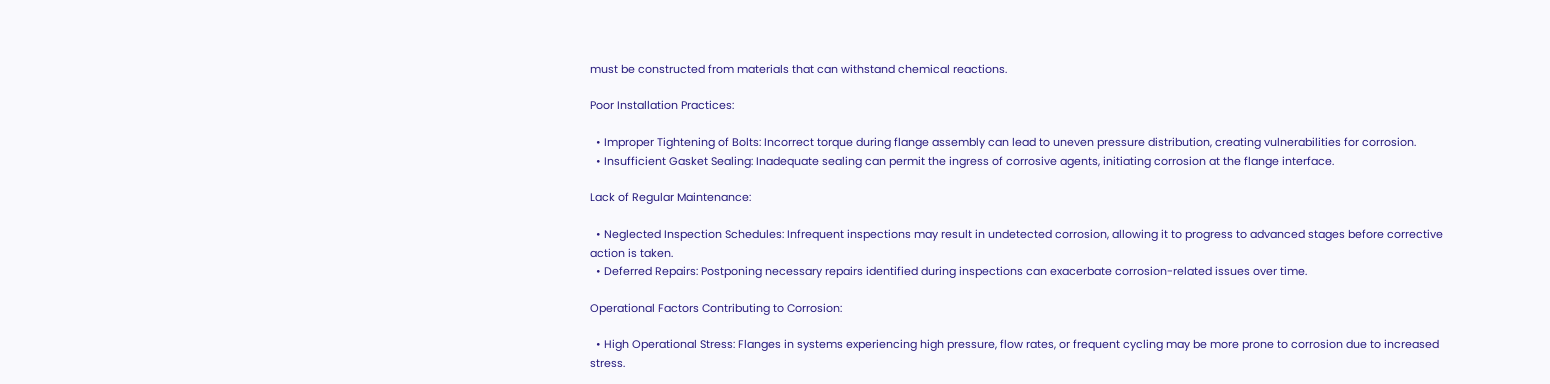must be constructed from materials that can withstand chemical reactions.

Poor Installation Practices:

  • Improper Tightening of Bolts: Incorrect torque during flange assembly can lead to uneven pressure distribution, creating vulnerabilities for corrosion.
  • Insufficient Gasket Sealing: Inadequate sealing can permit the ingress of corrosive agents, initiating corrosion at the flange interface.

Lack of Regular Maintenance:

  • Neglected Inspection Schedules: Infrequent inspections may result in undetected corrosion, allowing it to progress to advanced stages before corrective action is taken.
  • Deferred Repairs: Postponing necessary repairs identified during inspections can exacerbate corrosion-related issues over time.

Operational Factors Contributing to Corrosion:

  • High Operational Stress: Flanges in systems experiencing high pressure, flow rates, or frequent cycling may be more prone to corrosion due to increased stress.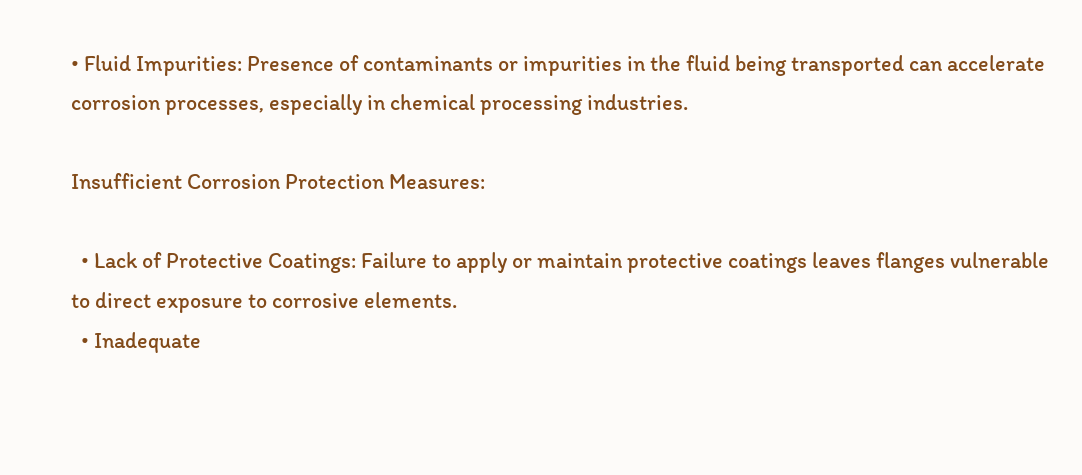• Fluid Impurities: Presence of contaminants or impurities in the fluid being transported can accelerate corrosion processes, especially in chemical processing industries.

Insufficient Corrosion Protection Measures:

  • Lack of Protective Coatings: Failure to apply or maintain protective coatings leaves flanges vulnerable to direct exposure to corrosive elements.
  • Inadequate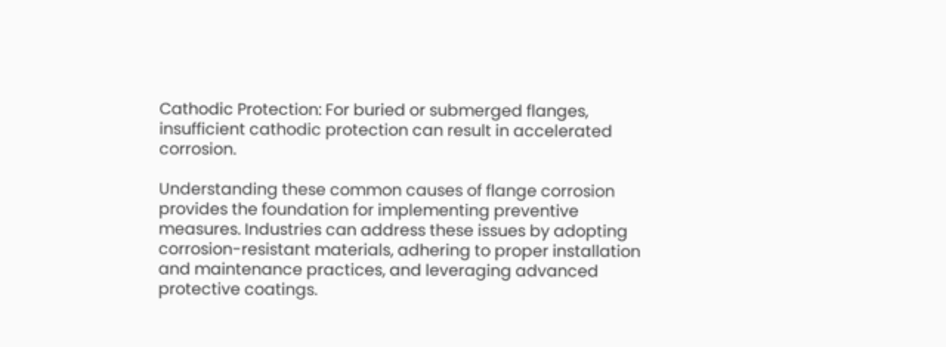Cathodic Protection: For buried or submerged flanges, insufficient cathodic protection can result in accelerated corrosion.

Understanding these common causes of flange corrosion provides the foundation for implementing preventive measures. Industries can address these issues by adopting corrosion-resistant materials, adhering to proper installation and maintenance practices, and leveraging advanced protective coatings.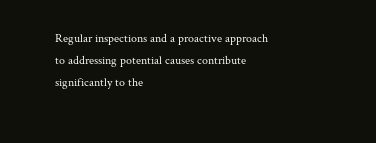Regular inspections and a proactive approach to addressing potential causes contribute significantly to the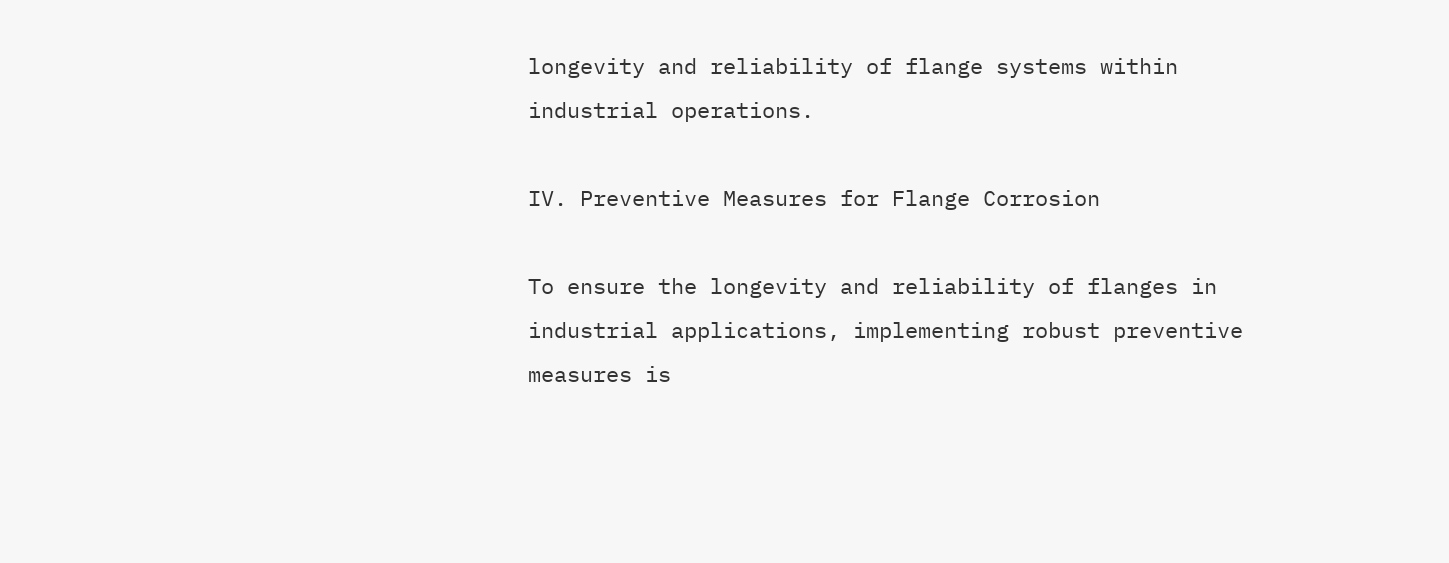longevity and reliability of flange systems within industrial operations.

IV. Preventive Measures for Flange Corrosion

To ensure the longevity and reliability of flanges in industrial applications, implementing robust preventive measures is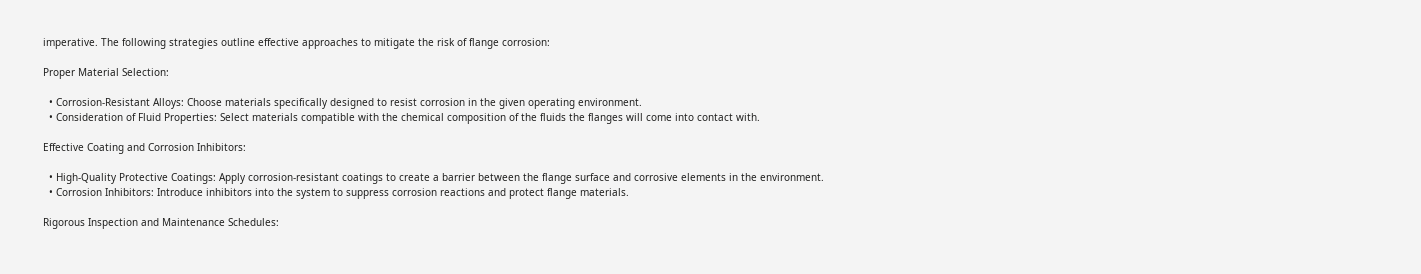imperative. The following strategies outline effective approaches to mitigate the risk of flange corrosion:

Proper Material Selection:

  • Corrosion-Resistant Alloys: Choose materials specifically designed to resist corrosion in the given operating environment.
  • Consideration of Fluid Properties: Select materials compatible with the chemical composition of the fluids the flanges will come into contact with.

Effective Coating and Corrosion Inhibitors:

  • High-Quality Protective Coatings: Apply corrosion-resistant coatings to create a barrier between the flange surface and corrosive elements in the environment.
  • Corrosion Inhibitors: Introduce inhibitors into the system to suppress corrosion reactions and protect flange materials.

Rigorous Inspection and Maintenance Schedules: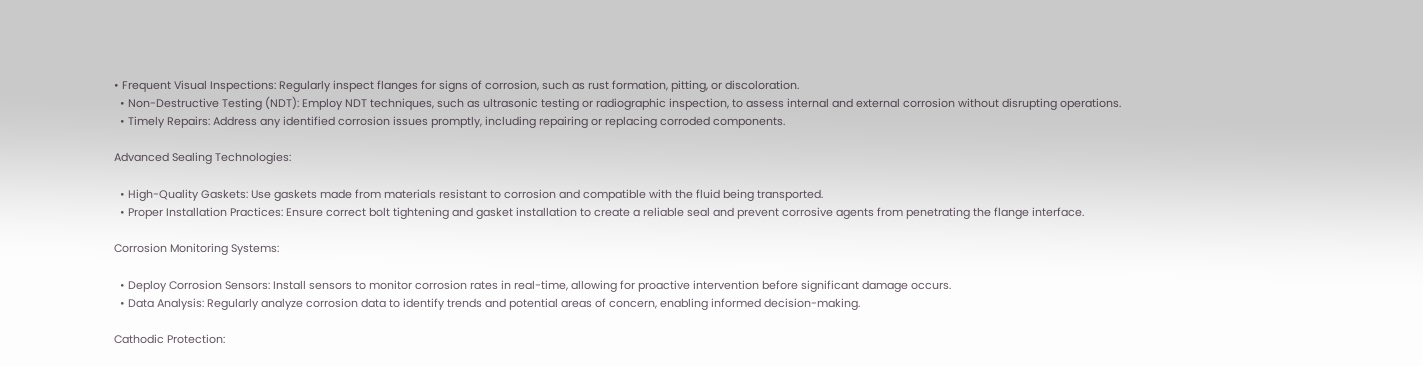• Frequent Visual Inspections: Regularly inspect flanges for signs of corrosion, such as rust formation, pitting, or discoloration.
  • Non-Destructive Testing (NDT): Employ NDT techniques, such as ultrasonic testing or radiographic inspection, to assess internal and external corrosion without disrupting operations.
  • Timely Repairs: Address any identified corrosion issues promptly, including repairing or replacing corroded components.

Advanced Sealing Technologies:

  • High-Quality Gaskets: Use gaskets made from materials resistant to corrosion and compatible with the fluid being transported.
  • Proper Installation Practices: Ensure correct bolt tightening and gasket installation to create a reliable seal and prevent corrosive agents from penetrating the flange interface.

Corrosion Monitoring Systems:

  • Deploy Corrosion Sensors: Install sensors to monitor corrosion rates in real-time, allowing for proactive intervention before significant damage occurs.
  • Data Analysis: Regularly analyze corrosion data to identify trends and potential areas of concern, enabling informed decision-making.

Cathodic Protection: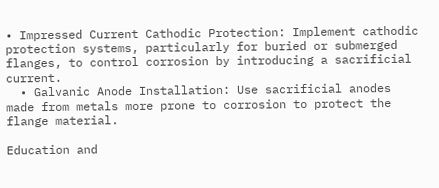• Impressed Current Cathodic Protection: Implement cathodic protection systems, particularly for buried or submerged flanges, to control corrosion by introducing a sacrificial current.
  • Galvanic Anode Installation: Use sacrificial anodes made from metals more prone to corrosion to protect the flange material.

Education and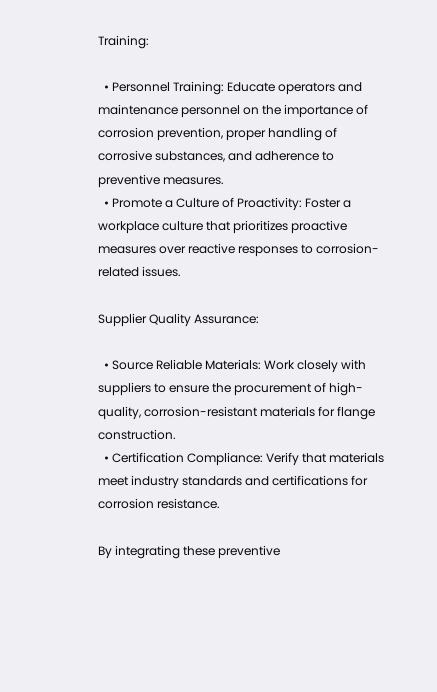Training:

  • Personnel Training: Educate operators and maintenance personnel on the importance of corrosion prevention, proper handling of corrosive substances, and adherence to preventive measures.
  • Promote a Culture of Proactivity: Foster a workplace culture that prioritizes proactive measures over reactive responses to corrosion-related issues.

Supplier Quality Assurance:

  • Source Reliable Materials: Work closely with suppliers to ensure the procurement of high-quality, corrosion-resistant materials for flange construction.
  • Certification Compliance: Verify that materials meet industry standards and certifications for corrosion resistance.

By integrating these preventive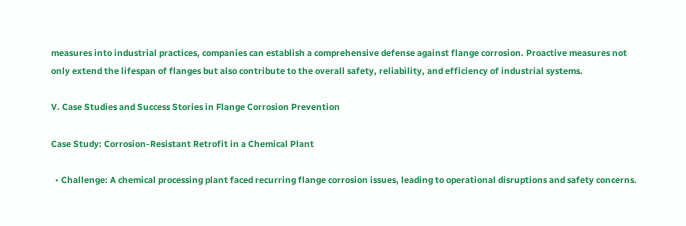measures into industrial practices, companies can establish a comprehensive defense against flange corrosion. Proactive measures not only extend the lifespan of flanges but also contribute to the overall safety, reliability, and efficiency of industrial systems.

V. Case Studies and Success Stories in Flange Corrosion Prevention

Case Study: Corrosion-Resistant Retrofit in a Chemical Plant

  • Challenge: A chemical processing plant faced recurring flange corrosion issues, leading to operational disruptions and safety concerns.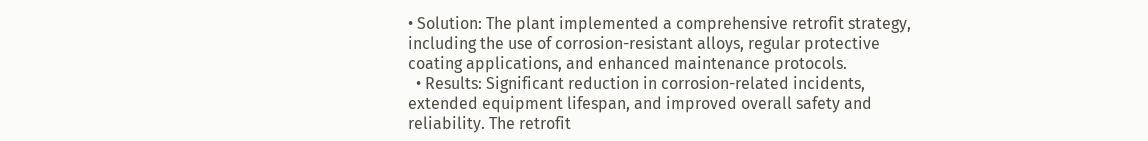• Solution: The plant implemented a comprehensive retrofit strategy, including the use of corrosion-resistant alloys, regular protective coating applications, and enhanced maintenance protocols.
  • Results: Significant reduction in corrosion-related incidents, extended equipment lifespan, and improved overall safety and reliability. The retrofit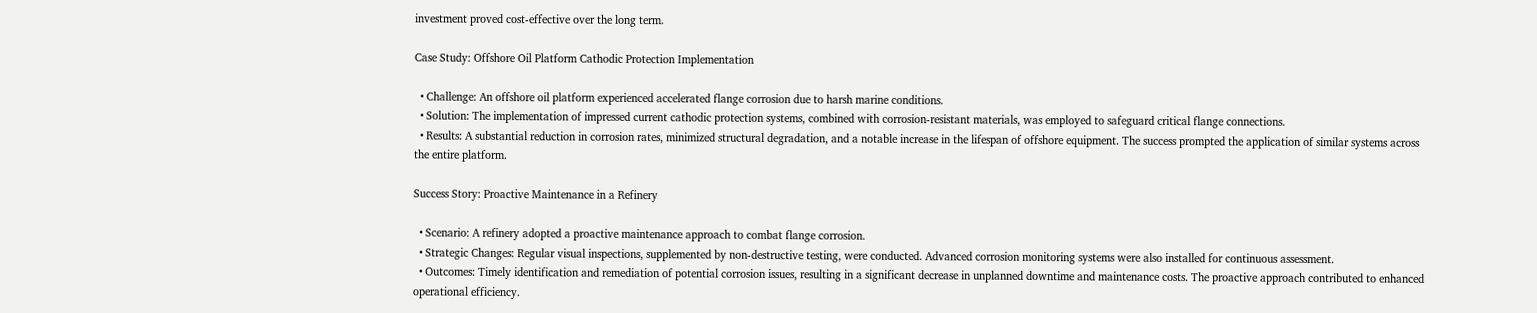investment proved cost-effective over the long term.

Case Study: Offshore Oil Platform Cathodic Protection Implementation

  • Challenge: An offshore oil platform experienced accelerated flange corrosion due to harsh marine conditions.
  • Solution: The implementation of impressed current cathodic protection systems, combined with corrosion-resistant materials, was employed to safeguard critical flange connections.
  • Results: A substantial reduction in corrosion rates, minimized structural degradation, and a notable increase in the lifespan of offshore equipment. The success prompted the application of similar systems across the entire platform.

Success Story: Proactive Maintenance in a Refinery

  • Scenario: A refinery adopted a proactive maintenance approach to combat flange corrosion.
  • Strategic Changes: Regular visual inspections, supplemented by non-destructive testing, were conducted. Advanced corrosion monitoring systems were also installed for continuous assessment.
  • Outcomes: Timely identification and remediation of potential corrosion issues, resulting in a significant decrease in unplanned downtime and maintenance costs. The proactive approach contributed to enhanced operational efficiency.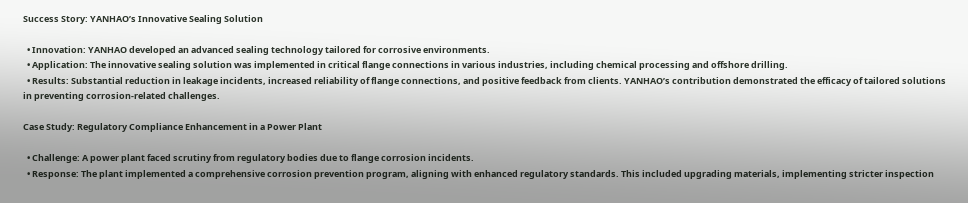Success Story: YANHAO’s Innovative Sealing Solution

  • Innovation: YANHAO developed an advanced sealing technology tailored for corrosive environments.
  • Application: The innovative sealing solution was implemented in critical flange connections in various industries, including chemical processing and offshore drilling.
  • Results: Substantial reduction in leakage incidents, increased reliability of flange connections, and positive feedback from clients. YANHAO’s contribution demonstrated the efficacy of tailored solutions in preventing corrosion-related challenges.

Case Study: Regulatory Compliance Enhancement in a Power Plant

  • Challenge: A power plant faced scrutiny from regulatory bodies due to flange corrosion incidents.
  • Response: The plant implemented a comprehensive corrosion prevention program, aligning with enhanced regulatory standards. This included upgrading materials, implementing stricter inspection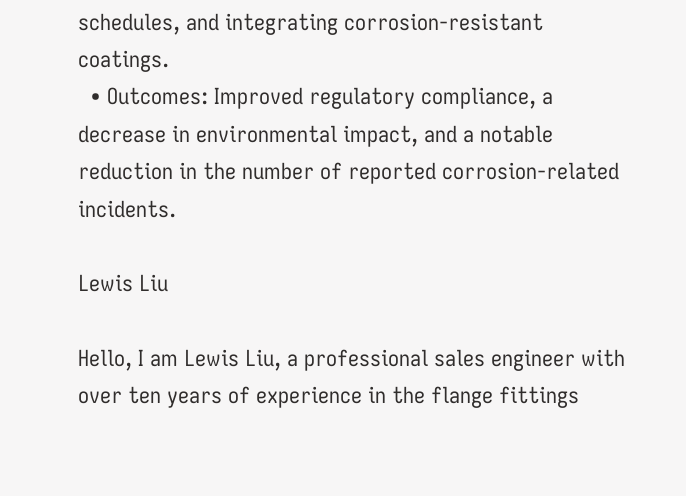schedules, and integrating corrosion-resistant coatings.
  • Outcomes: Improved regulatory compliance, a decrease in environmental impact, and a notable reduction in the number of reported corrosion-related incidents.

Lewis Liu

Hello, I am Lewis Liu, a professional sales engineer with over ten years of experience in the flange fittings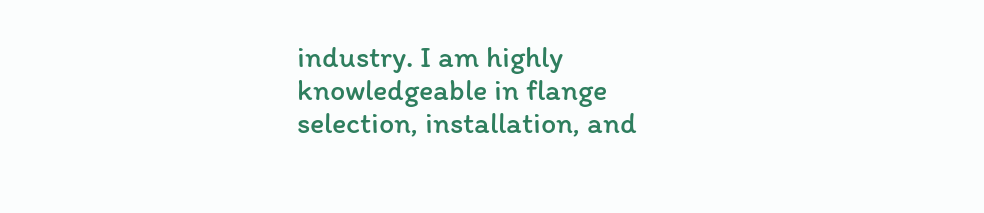industry. I am highly knowledgeable in flange selection, installation, and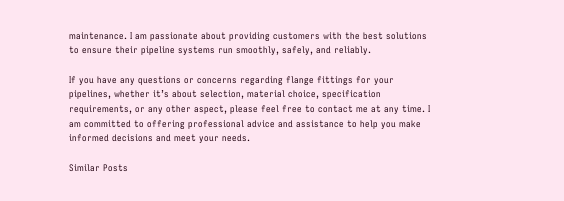maintenance. I am passionate about providing customers with the best solutions to ensure their pipeline systems run smoothly, safely, and reliably.

If you have any questions or concerns regarding flange fittings for your pipelines, whether it’s about selection, material choice, specification requirements, or any other aspect, please feel free to contact me at any time. I am committed to offering professional advice and assistance to help you make informed decisions and meet your needs.

Similar Posts